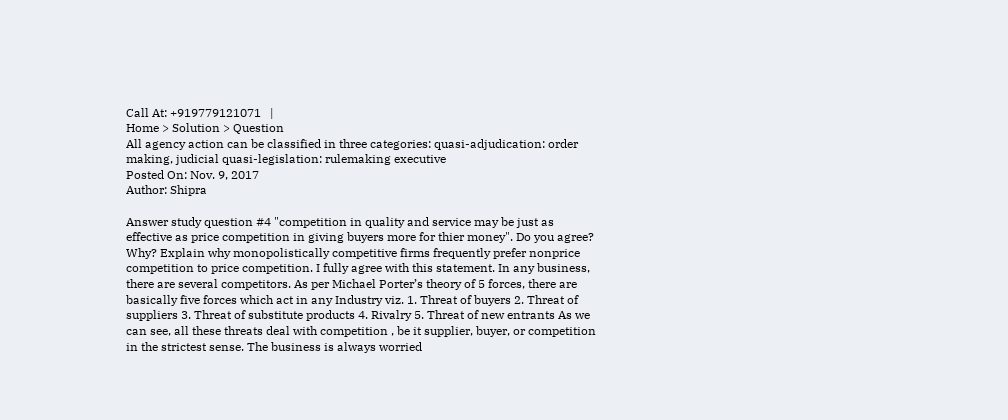Call At: +919779121071   |
Home > Solution > Question
All agency action can be classified in three categories: quasi-adjudication: order making, judicial quasi-legislation: rulemaking executive
Posted On: Nov. 9, 2017
Author: Shipra

Answer study question #4 "competition in quality and service may be just as effective as price competition in giving buyers more for thier money". Do you agree? Why? Explain why monopolistically competitive firms frequently prefer nonprice competition to price competition. I fully agree with this statement. In any business, there are several competitors. As per Michael Porter’s theory of 5 forces, there are basically five forces which act in any Industry viz. 1. Threat of buyers 2. Threat of suppliers 3. Threat of substitute products 4. Rivalry 5. Threat of new entrants As we can see, all these threats deal with competition , be it supplier, buyer, or competition in the strictest sense. The business is always worried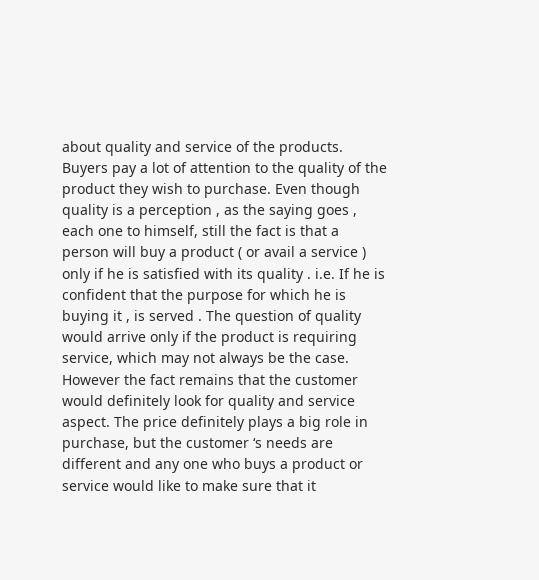about quality and service of the products. Buyers pay a lot of attention to the quality of the product they wish to purchase. Even though quality is a perception , as the saying goes , each one to himself, still the fact is that a person will buy a product ( or avail a service ) only if he is satisfied with its quality . i.e. If he is confident that the purpose for which he is buying it , is served . The question of quality would arrive only if the product is requiring service, which may not always be the case. However the fact remains that the customer would definitely look for quality and service aspect. The price definitely plays a big role in purchase, but the customer ‘s needs are different and any one who buys a product or service would like to make sure that it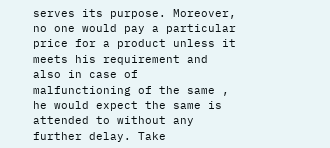serves its purpose. Moreover, no one would pay a particular price for a product unless it meets his requirement and also in case of malfunctioning of the same , he would expect the same is attended to without any further delay. Take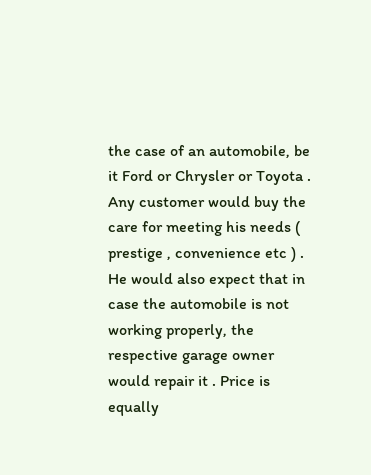the case of an automobile, be it Ford or Chrysler or Toyota . Any customer would buy the care for meeting his needs ( prestige , convenience etc ) . He would also expect that in case the automobile is not working properly, the respective garage owner would repair it . Price is equally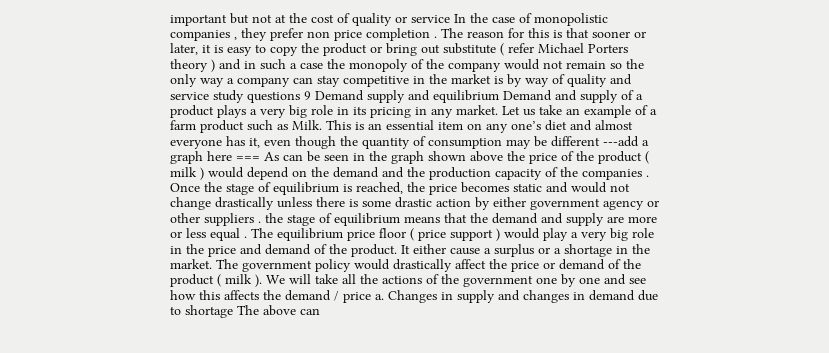important but not at the cost of quality or service In the case of monopolistic companies , they prefer non price completion . The reason for this is that sooner or later, it is easy to copy the product or bring out substitute ( refer Michael Porters theory ) and in such a case the monopoly of the company would not remain so the only way a company can stay competitive in the market is by way of quality and service study questions 9 Demand supply and equilibrium Demand and supply of a product plays a very big role in its pricing in any market. Let us take an example of a farm product such as Milk. This is an essential item on any one’s diet and almost everyone has it, even though the quantity of consumption may be different ---add a graph here === As can be seen in the graph shown above the price of the product ( milk ) would depend on the demand and the production capacity of the companies . Once the stage of equilibrium is reached, the price becomes static and would not change drastically unless there is some drastic action by either government agency or other suppliers . the stage of equilibrium means that the demand and supply are more or less equal . The equilibrium price floor ( price support ) would play a very big role in the price and demand of the product. It either cause a surplus or a shortage in the market. The government policy would drastically affect the price or demand of the product ( milk ). We will take all the actions of the government one by one and see how this affects the demand / price a. Changes in supply and changes in demand due to shortage The above can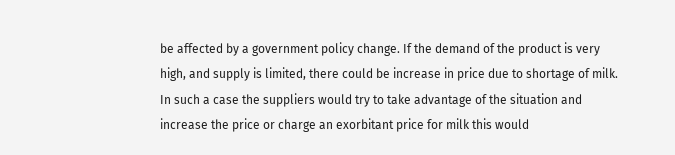be affected by a government policy change. If the demand of the product is very high, and supply is limited, there could be increase in price due to shortage of milk. In such a case the suppliers would try to take advantage of the situation and increase the price or charge an exorbitant price for milk this would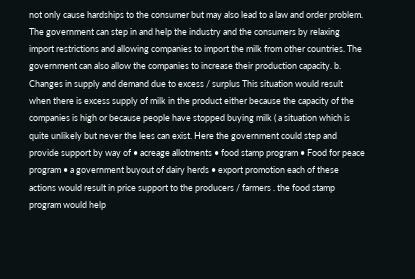not only cause hardships to the consumer but may also lead to a law and order problem. The government can step in and help the industry and the consumers by relaxing import restrictions and allowing companies to import the milk from other countries. The government can also allow the companies to increase their production capacity. b. Changes in supply and demand due to excess / surplus This situation would result when there is excess supply of milk in the product either because the capacity of the companies is high or because people have stopped buying milk ( a situation which is quite unlikely but never the lees can exist. Here the government could step and provide support by way of • acreage allotments • food stamp program • Food for peace program • a government buyout of dairy herds • export promotion each of these actions would result in price support to the producers / farmers . the food stamp program would help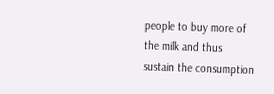people to buy more of the milk and thus sustain the consumption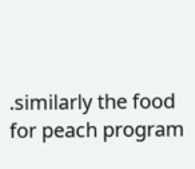.similarly the food for peach program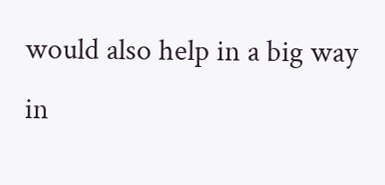would also help in a big way in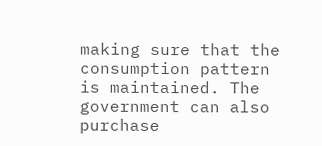making sure that the consumption pattern is maintained. The government can also purchase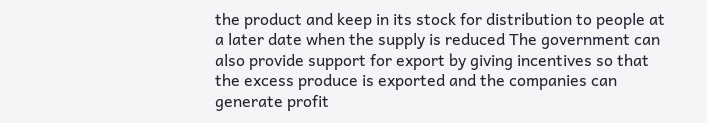the product and keep in its stock for distribution to people at a later date when the supply is reduced The government can also provide support for export by giving incentives so that the excess produce is exported and the companies can generate profit